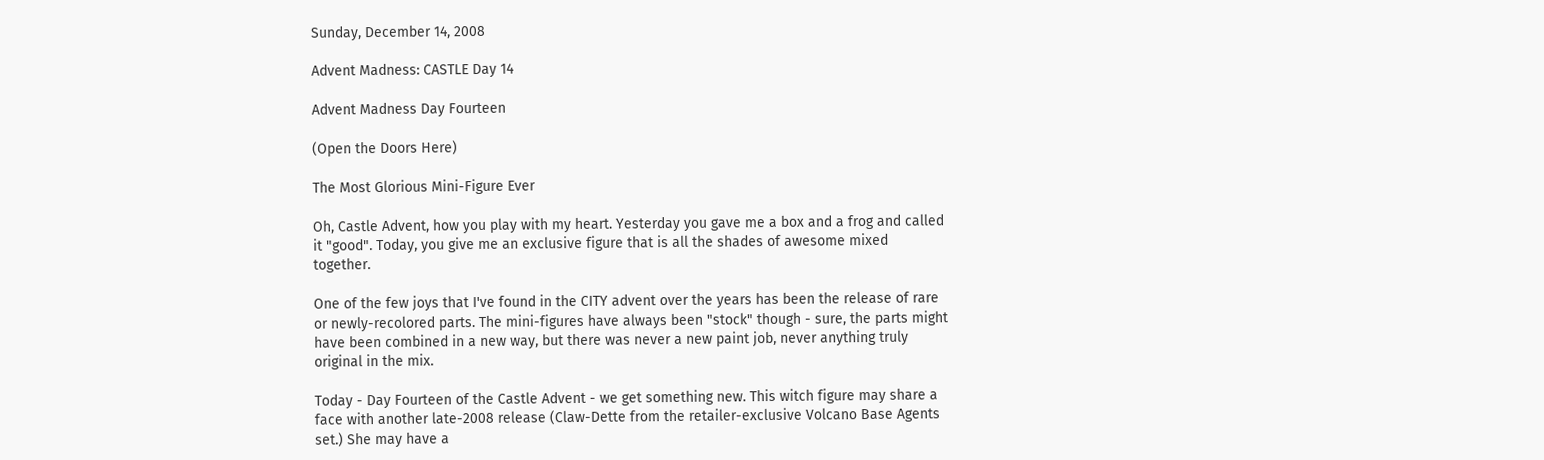Sunday, December 14, 2008

Advent Madness: CASTLE Day 14

Advent Madness Day Fourteen

(Open the Doors Here)

The Most Glorious Mini-Figure Ever

Oh, Castle Advent, how you play with my heart. Yesterday you gave me a box and a frog and called it "good". Today, you give me an exclusive figure that is all the shades of awesome mixed together.

One of the few joys that I've found in the CITY advent over the years has been the release of rare or newly-recolored parts. The mini-figures have always been "stock" though - sure, the parts might have been combined in a new way, but there was never a new paint job, never anything truly original in the mix.

Today - Day Fourteen of the Castle Advent - we get something new. This witch figure may share a face with another late-2008 release (Claw-Dette from the retailer-exclusive Volcano Base Agents set.) She may have a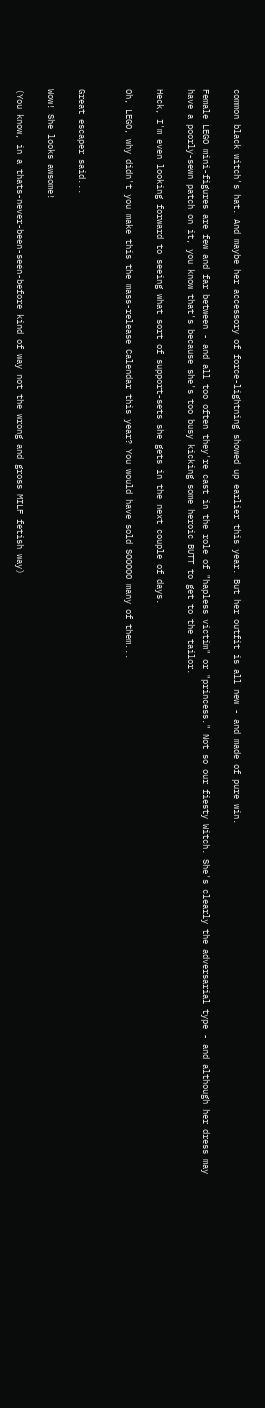common black witch's hat. And maybe her accessory of force-lightning showed up earlier this year. But her outfit is all new - and made of pure win.

Female LEGO mini-figures are few and far between - and all too often they're cast in the role of "hapless victim" or "princess." Not so our fiesty Witch. She's clearly the adversarial type - and although her dress may have a poorly-sewn patch on it, you know that's because she's too busy kicking some heroic BUTT to get to the tailor.

Heck, I'm even looking forward to seeing what sort of support-sets she gets in the next couple of days.

Oh, LEGO, why didn't you make this the mass-release Calendar this year? You would have sold SOOOOO many of them...


Great escaper said...

Wow! She looks awsome!

(You know, in a thats-never-been-seen-before kind of way not the wrong and gross MILF fetish way)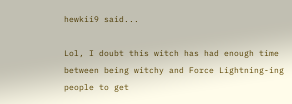hewkii9 said...

Lol, I doubt this witch has had enough time between being witchy and Force Lightning-ing people to get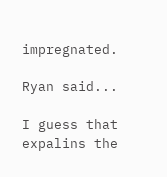impregnated.

Ryan said...

I guess that expalins the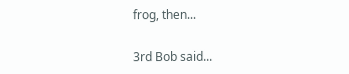frog, then...

3rd Bob said...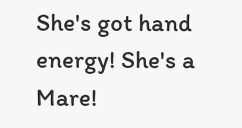She's got hand energy! She's a Mare!